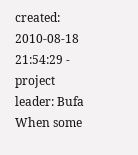created: 2010-08-18 21:54:29 - project leader: Bufa
When some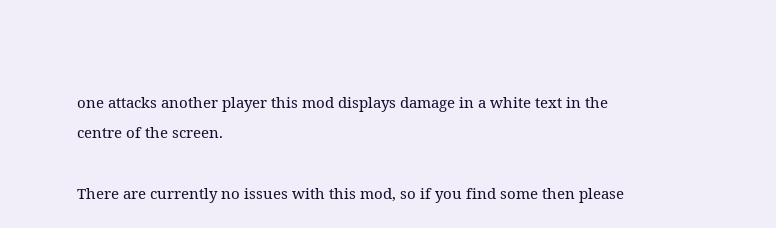one attacks another player this mod displays damage in a white text in the centre of the screen.

There are currently no issues with this mod, so if you find some then please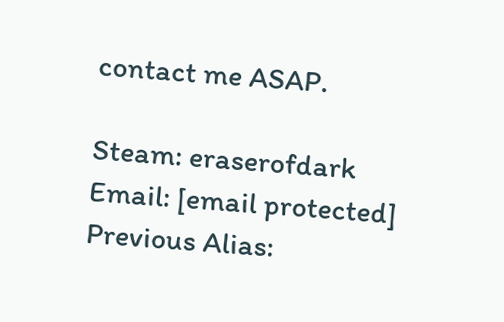contact me ASAP.

Steam: eraserofdark
Email: [email protected]
Previous Alias: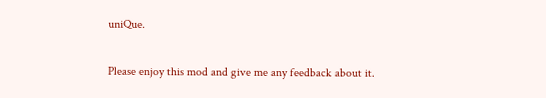uniQue.

Please enjoy this mod and give me any feedback about it.